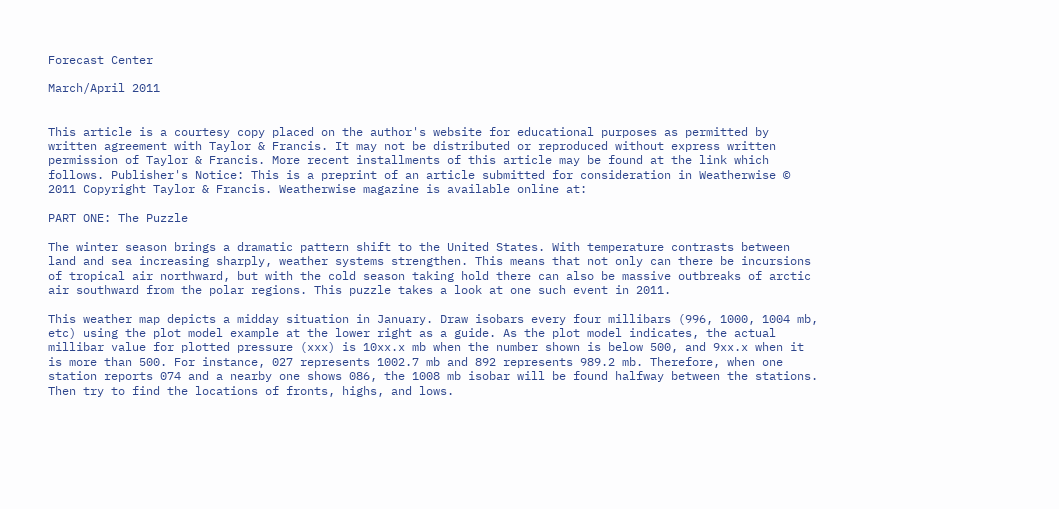Forecast Center

March/April 2011


This article is a courtesy copy placed on the author's website for educational purposes as permitted by written agreement with Taylor & Francis. It may not be distributed or reproduced without express written permission of Taylor & Francis. More recent installments of this article may be found at the link which follows. Publisher's Notice: This is a preprint of an article submitted for consideration in Weatherwise © 2011 Copyright Taylor & Francis. Weatherwise magazine is available online at:

PART ONE: The Puzzle

The winter season brings a dramatic pattern shift to the United States. With temperature contrasts between land and sea increasing sharply, weather systems strengthen. This means that not only can there be incursions of tropical air northward, but with the cold season taking hold there can also be massive outbreaks of arctic air southward from the polar regions. This puzzle takes a look at one such event in 2011.

This weather map depicts a midday situation in January. Draw isobars every four millibars (996, 1000, 1004 mb, etc) using the plot model example at the lower right as a guide. As the plot model indicates, the actual millibar value for plotted pressure (xxx) is 10xx.x mb when the number shown is below 500, and 9xx.x when it is more than 500. For instance, 027 represents 1002.7 mb and 892 represents 989.2 mb. Therefore, when one station reports 074 and a nearby one shows 086, the 1008 mb isobar will be found halfway between the stations. Then try to find the locations of fronts, highs, and lows.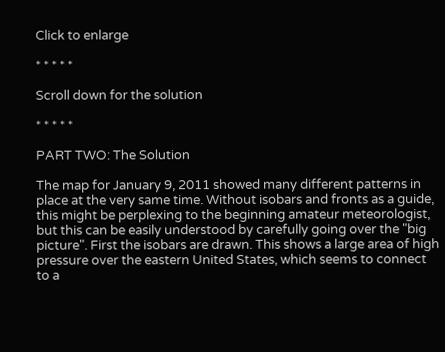Click to enlarge

* * * * *

Scroll down for the solution

* * * * *

PART TWO: The Solution

The map for January 9, 2011 showed many different patterns in place at the very same time. Without isobars and fronts as a guide, this might be perplexing to the beginning amateur meteorologist, but this can be easily understood by carefully going over the "big picture". First the isobars are drawn. This shows a large area of high pressure over the eastern United States, which seems to connect to a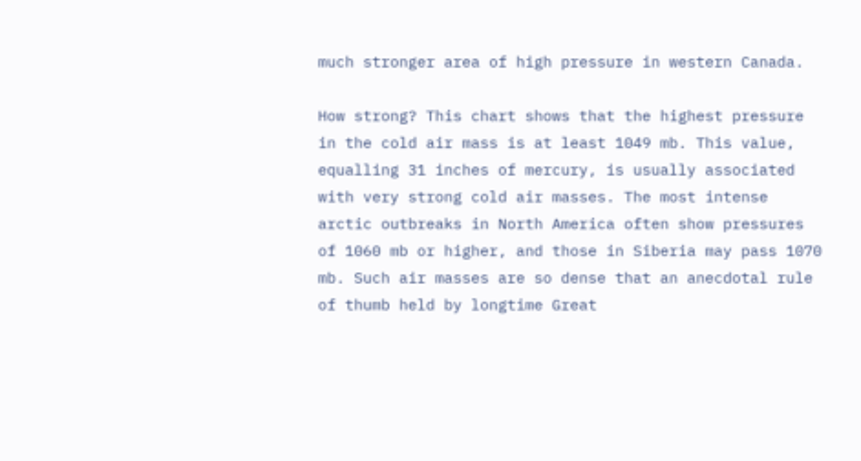much stronger area of high pressure in western Canada.

How strong? This chart shows that the highest pressure in the cold air mass is at least 1049 mb. This value, equalling 31 inches of mercury, is usually associated with very strong cold air masses. The most intense arctic outbreaks in North America often show pressures of 1060 mb or higher, and those in Siberia may pass 1070 mb. Such air masses are so dense that an anecdotal rule of thumb held by longtime Great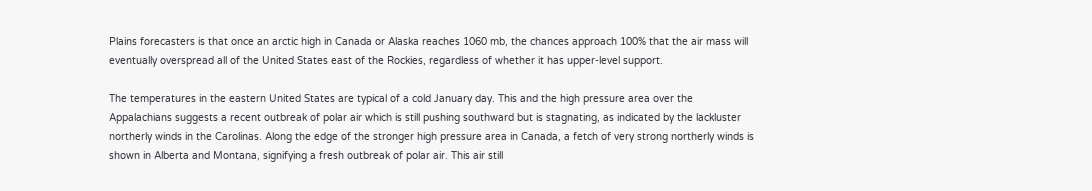Plains forecasters is that once an arctic high in Canada or Alaska reaches 1060 mb, the chances approach 100% that the air mass will eventually overspread all of the United States east of the Rockies, regardless of whether it has upper-level support.

The temperatures in the eastern United States are typical of a cold January day. This and the high pressure area over the Appalachians suggests a recent outbreak of polar air which is still pushing southward but is stagnating, as indicated by the lackluster northerly winds in the Carolinas. Along the edge of the stronger high pressure area in Canada, a fetch of very strong northerly winds is shown in Alberta and Montana, signifying a fresh outbreak of polar air. This air still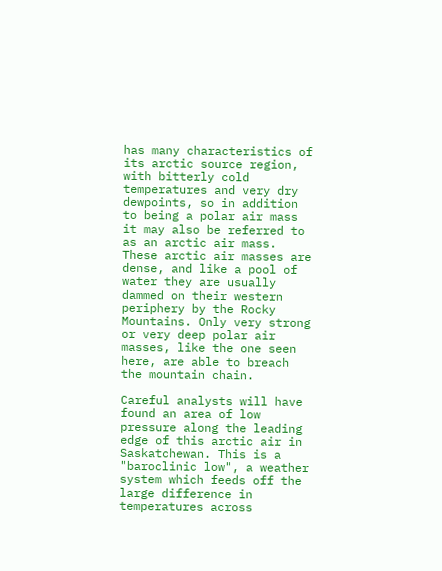has many characteristics of its arctic source region, with bitterly cold temperatures and very dry dewpoints, so in addition to being a polar air mass it may also be referred to as an arctic air mass. These arctic air masses are dense, and like a pool of water they are usually dammed on their western periphery by the Rocky Mountains. Only very strong or very deep polar air masses, like the one seen here, are able to breach the mountain chain.

Careful analysts will have found an area of low pressure along the leading edge of this arctic air in Saskatchewan. This is a "baroclinic low", a weather system which feeds off the large difference in temperatures across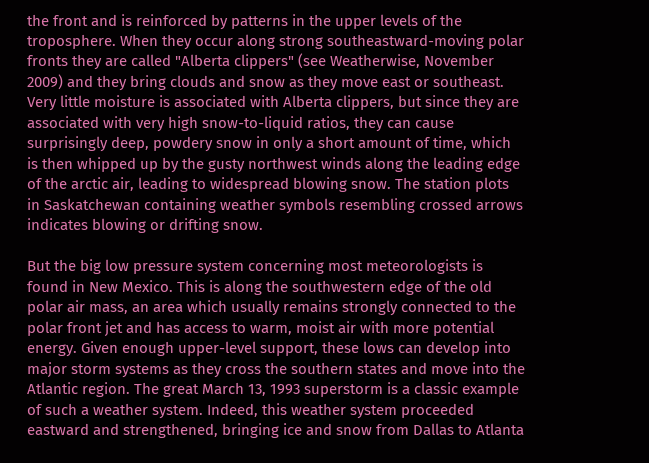the front and is reinforced by patterns in the upper levels of the troposphere. When they occur along strong southeastward-moving polar fronts they are called "Alberta clippers" (see Weatherwise, November 2009) and they bring clouds and snow as they move east or southeast. Very little moisture is associated with Alberta clippers, but since they are associated with very high snow-to-liquid ratios, they can cause surprisingly deep, powdery snow in only a short amount of time, which is then whipped up by the gusty northwest winds along the leading edge of the arctic air, leading to widespread blowing snow. The station plots in Saskatchewan containing weather symbols resembling crossed arrows indicates blowing or drifting snow.

But the big low pressure system concerning most meteorologists is found in New Mexico. This is along the southwestern edge of the old polar air mass, an area which usually remains strongly connected to the polar front jet and has access to warm, moist air with more potential energy. Given enough upper-level support, these lows can develop into major storm systems as they cross the southern states and move into the Atlantic region. The great March 13, 1993 superstorm is a classic example of such a weather system. Indeed, this weather system proceeded eastward and strengthened, bringing ice and snow from Dallas to Atlanta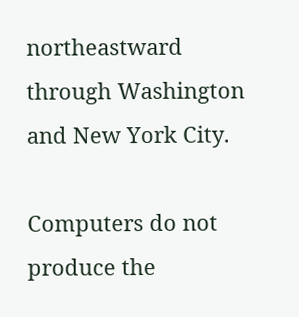northeastward through Washington and New York City.

Computers do not produce the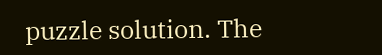puzzle solution. The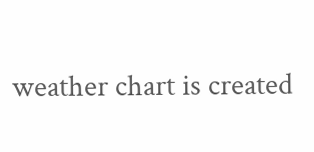weather chart is created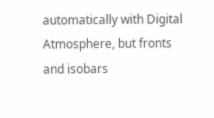automatically with Digital Atmosphere, but fronts and isobars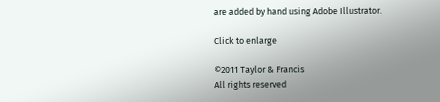are added by hand using Adobe Illustrator.

Click to enlarge

©2011 Taylor & Francis
All rights reserved